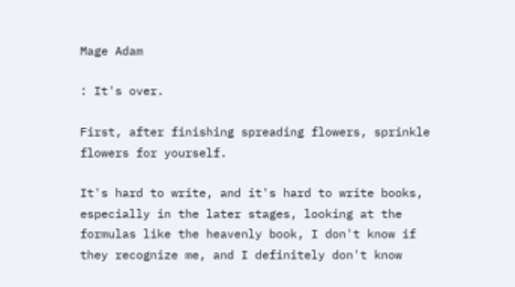Mage Adam

: It's over.

First, after finishing spreading flowers, sprinkle flowers for yourself.

It's hard to write, and it's hard to write books, especially in the later stages, looking at the formulas like the heavenly book, I don't know if they recognize me, and I definitely don't know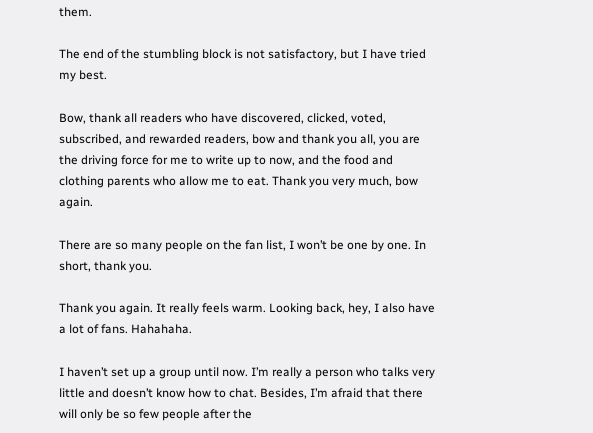them.

The end of the stumbling block is not satisfactory, but I have tried my best.

Bow, thank all readers who have discovered, clicked, voted, subscribed, and rewarded readers, bow and thank you all, you are the driving force for me to write up to now, and the food and clothing parents who allow me to eat. Thank you very much, bow again.

There are so many people on the fan list, I won’t be one by one. In short, thank you.

Thank you again. It really feels warm. Looking back, hey, I also have a lot of fans. Hahahaha.

I haven’t set up a group until now. I’m really a person who talks very little and doesn’t know how to chat. Besides, I’m afraid that there will only be so few people after the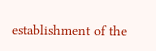establishment of the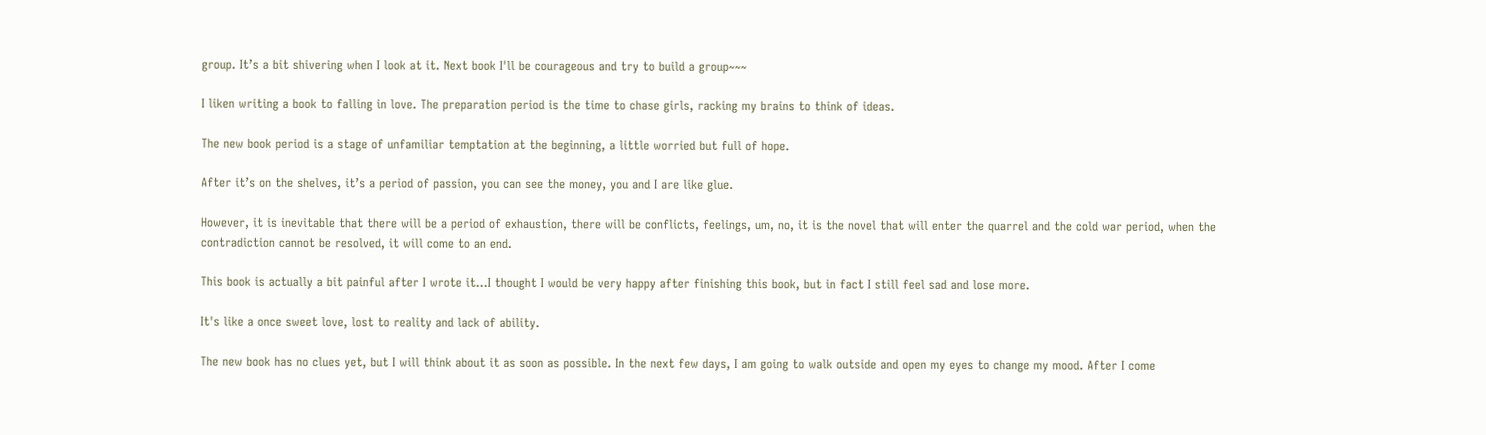group. It’s a bit shivering when I look at it. Next book I'll be courageous and try to build a group~~~

I liken writing a book to falling in love. The preparation period is the time to chase girls, racking my brains to think of ideas.

The new book period is a stage of unfamiliar temptation at the beginning, a little worried but full of hope.

After it’s on the shelves, it’s a period of passion, you can see the money, you and I are like glue.

However, it is inevitable that there will be a period of exhaustion, there will be conflicts, feelings, um, no, it is the novel that will enter the quarrel and the cold war period, when the contradiction cannot be resolved, it will come to an end.

This book is actually a bit painful after I wrote it...I thought I would be very happy after finishing this book, but in fact I still feel sad and lose more.

It's like a once sweet love, lost to reality and lack of ability.

The new book has no clues yet, but I will think about it as soon as possible. In the next few days, I am going to walk outside and open my eyes to change my mood. After I come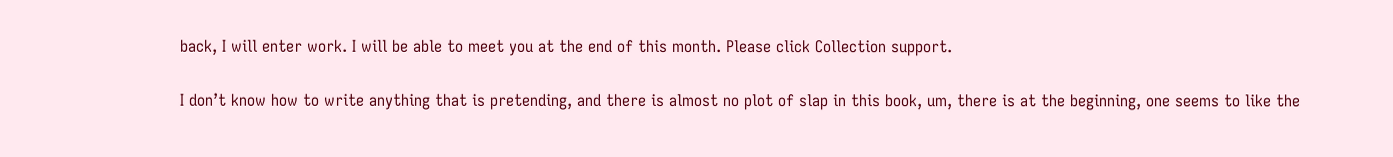back, I will enter work. I will be able to meet you at the end of this month. Please click Collection support.

I don’t know how to write anything that is pretending, and there is almost no plot of slap in this book, um, there is at the beginning, one seems to like the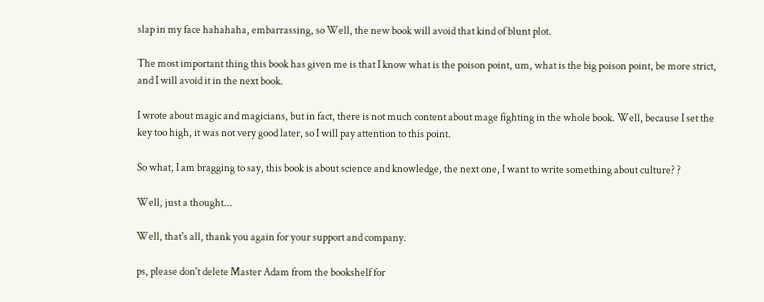slap in my face hahahaha, embarrassing, so Well, the new book will avoid that kind of blunt plot.

The most important thing this book has given me is that I know what is the poison point, um, what is the big poison point, be more strict, and I will avoid it in the next book.

I wrote about magic and magicians, but in fact, there is not much content about mage fighting in the whole book. Well, because I set the key too high, it was not very good later, so I will pay attention to this point.

So what, I am bragging to say, this book is about science and knowledge, the next one, I want to write something about culture? ?

Well, just a thought...

Well, that's all, thank you again for your support and company.

ps, please don't delete Master Adam from the bookshelf for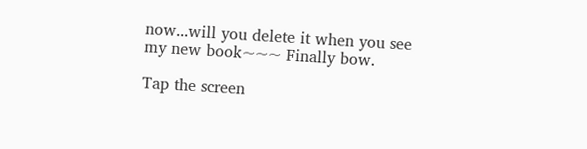now...will you delete it when you see my new book~~~ Finally bow.

Tap the screen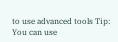to use advanced tools Tip: You can use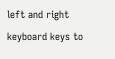left and right keyboard keys to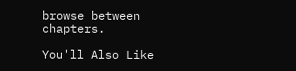browse between chapters.

You'll Also Like